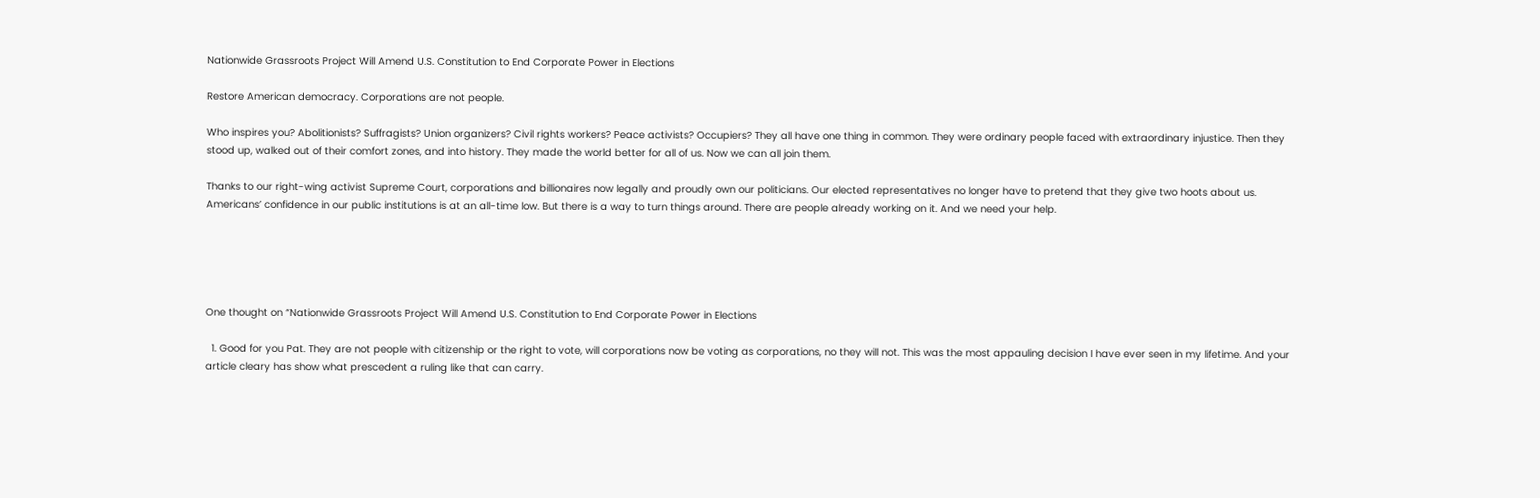Nationwide Grassroots Project Will Amend U.S. Constitution to End Corporate Power in Elections

Restore American democracy. Corporations are not people.

Who inspires you? Abolitionists? Suffragists? Union organizers? Civil rights workers? Peace activists? Occupiers? They all have one thing in common. They were ordinary people faced with extraordinary injustice. Then they stood up, walked out of their comfort zones, and into history. They made the world better for all of us. Now we can all join them.

Thanks to our right-wing activist Supreme Court, corporations and billionaires now legally and proudly own our politicians. Our elected representatives no longer have to pretend that they give two hoots about us. Americans’ confidence in our public institutions is at an all-time low. But there is a way to turn things around. There are people already working on it. And we need your help.





One thought on “Nationwide Grassroots Project Will Amend U.S. Constitution to End Corporate Power in Elections

  1. Good for you Pat. They are not people with citizenship or the right to vote, will corporations now be voting as corporations, no they will not. This was the most appauling decision I have ever seen in my lifetime. And your article cleary has show what prescedent a ruling like that can carry.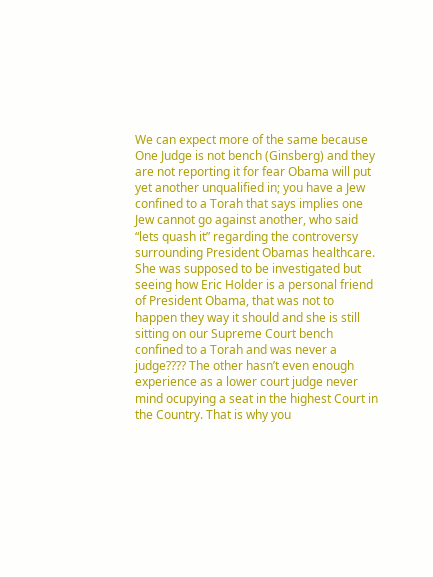We can expect more of the same because One Judge is not bench (Ginsberg) and they are not reporting it for fear Obama will put yet another unqualified in; you have a Jew confined to a Torah that says implies one Jew cannot go against another, who said “lets quash it” regarding the controversy surrounding President Obamas healthcare. She was supposed to be investigated but seeing how Eric Holder is a personal friend of President Obama, that was not to happen they way it should and she is still sitting on our Supreme Court bench confined to a Torah and was never a judge???? The other hasn’t even enough experience as a lower court judge never mind ocupying a seat in the highest Court in the Country. That is why you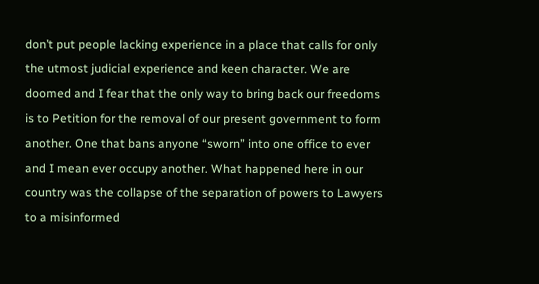don’t put people lacking experience in a place that calls for only the utmost judicial experience and keen character. We are doomed and I fear that the only way to bring back our freedoms is to Petition for the removal of our present government to form another. One that bans anyone “sworn” into one office to ever and I mean ever occupy another. What happened here in our country was the collapse of the separation of powers to Lawyers to a misinformed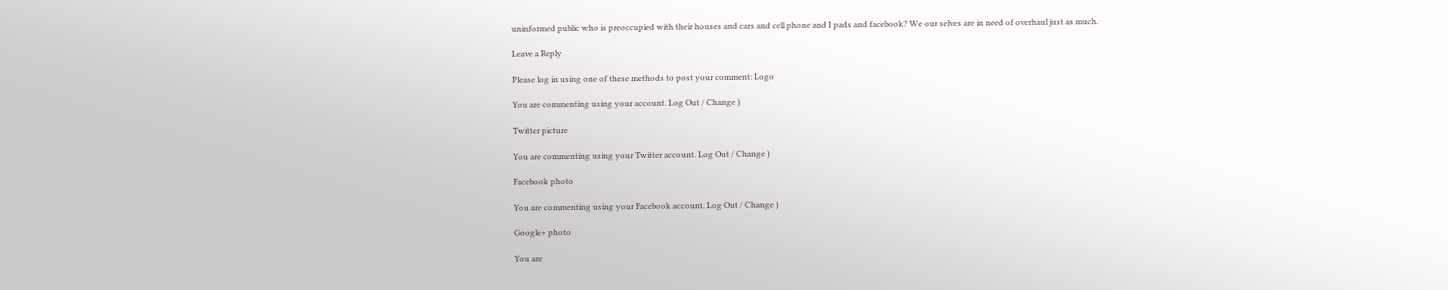uninformed public who is preoccupied with their houses and cars and cell phone and I pads and facebook? We our selves are in need of overhaul just as much.

Leave a Reply

Please log in using one of these methods to post your comment: Logo

You are commenting using your account. Log Out / Change )

Twitter picture

You are commenting using your Twitter account. Log Out / Change )

Facebook photo

You are commenting using your Facebook account. Log Out / Change )

Google+ photo

You are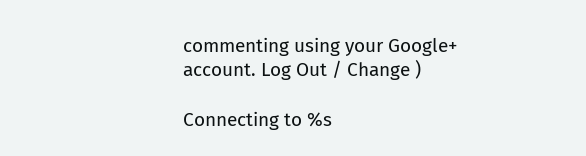commenting using your Google+ account. Log Out / Change )

Connecting to %s